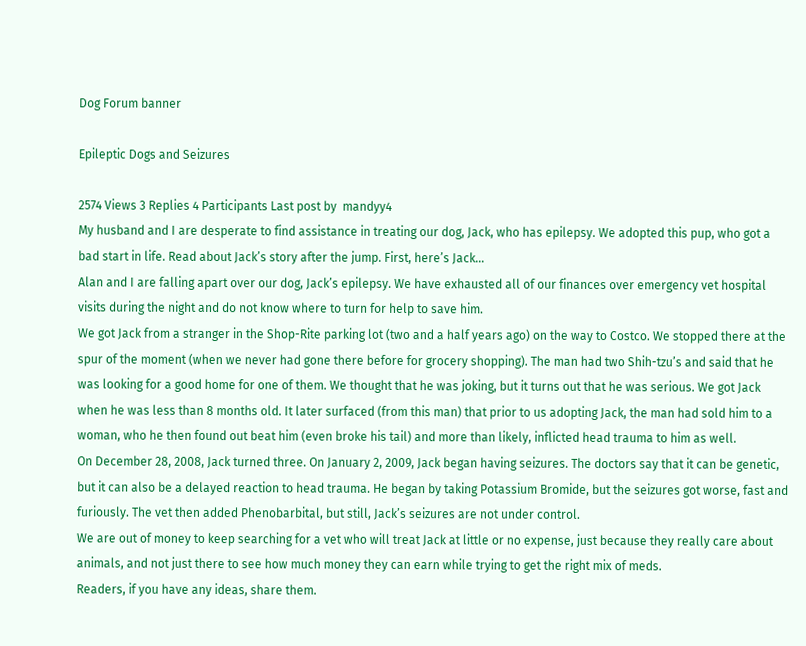Dog Forum banner

Epileptic Dogs and Seizures

2574 Views 3 Replies 4 Participants Last post by  mandyy4
My husband and I are desperate to find assistance in treating our dog, Jack, who has epilepsy. We adopted this pup, who got a bad start in life. Read about Jack’s story after the jump. First, here’s Jack…
Alan and I are falling apart over our dog, Jack’s epilepsy. We have exhausted all of our finances over emergency vet hospital visits during the night and do not know where to turn for help to save him.
We got Jack from a stranger in the Shop-Rite parking lot (two and a half years ago) on the way to Costco. We stopped there at the spur of the moment (when we never had gone there before for grocery shopping). The man had two Shih-tzu’s and said that he was looking for a good home for one of them. We thought that he was joking, but it turns out that he was serious. We got Jack when he was less than 8 months old. It later surfaced (from this man) that prior to us adopting Jack, the man had sold him to a woman, who he then found out beat him (even broke his tail) and more than likely, inflicted head trauma to him as well.
On December 28, 2008, Jack turned three. On January 2, 2009, Jack began having seizures. The doctors say that it can be genetic, but it can also be a delayed reaction to head trauma. He began by taking Potassium Bromide, but the seizures got worse, fast and furiously. The vet then added Phenobarbital, but still, Jack’s seizures are not under control.
We are out of money to keep searching for a vet who will treat Jack at little or no expense, just because they really care about animals, and not just there to see how much money they can earn while trying to get the right mix of meds.
Readers, if you have any ideas, share them.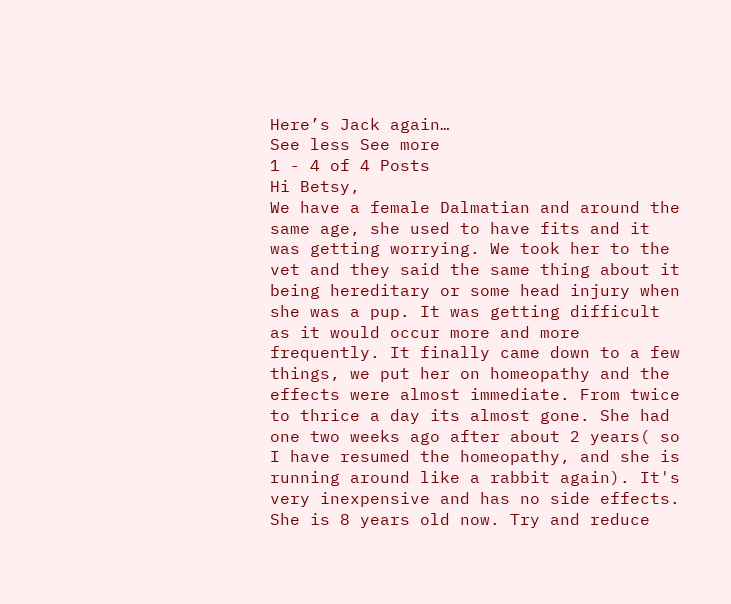Here’s Jack again…
See less See more
1 - 4 of 4 Posts
Hi Betsy,
We have a female Dalmatian and around the same age, she used to have fits and it was getting worrying. We took her to the vet and they said the same thing about it being hereditary or some head injury when she was a pup. It was getting difficult as it would occur more and more frequently. It finally came down to a few things, we put her on homeopathy and the effects were almost immediate. From twice to thrice a day its almost gone. She had one two weeks ago after about 2 years( so I have resumed the homeopathy, and she is running around like a rabbit again). It's very inexpensive and has no side effects. She is 8 years old now. Try and reduce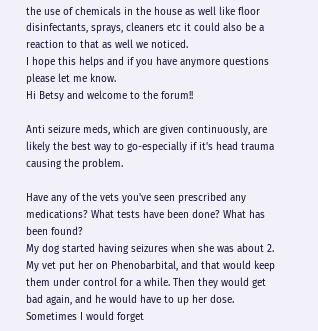the use of chemicals in the house as well like floor disinfectants, sprays, cleaners etc it could also be a reaction to that as well we noticed.
I hope this helps and if you have anymore questions please let me know.
Hi Betsy and welcome to the forum!!

Anti seizure meds, which are given continuously, are likely the best way to go-especially if it's head trauma causing the problem.

Have any of the vets you've seen prescribed any medications? What tests have been done? What has been found?
My dog started having seizures when she was about 2. My vet put her on Phenobarbital, and that would keep them under control for a while. Then they would get bad again, and he would have to up her dose. Sometimes I would forget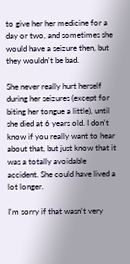to give her her medicine for a day or two, and sometimes she would have a seizure then, but they wouldn't be bad.

She never really hurt herself during her seizures (except for biting her tongue a little), until she died at 6 years old. I don't know if you really want to hear about that, but just know that it was a totally avoidable accident. She could have lived a lot longer.

I'm sorry if that wasn't very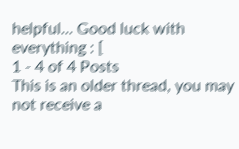helpful... Good luck with everything : [
1 - 4 of 4 Posts
This is an older thread, you may not receive a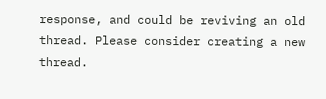response, and could be reviving an old thread. Please consider creating a new thread.